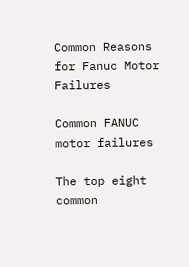Common Reasons for Fanuc Motor Failures

Common FANUC motor failures

The top eight common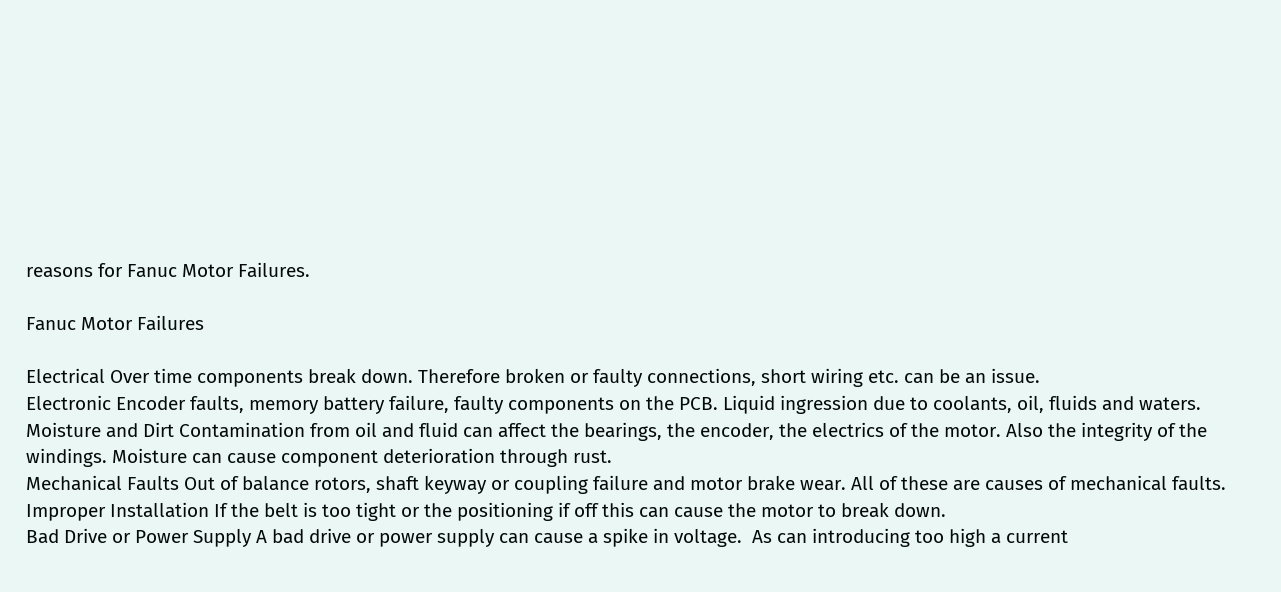reasons for Fanuc Motor Failures.

Fanuc Motor Failures

Electrical Over time components break down. Therefore broken or faulty connections, short wiring etc. can be an issue.
Electronic Encoder faults, memory battery failure, faulty components on the PCB. Liquid ingression due to coolants, oil, fluids and waters.
Moisture and Dirt Contamination from oil and fluid can affect the bearings, the encoder, the electrics of the motor. Also the integrity of the windings. Moisture can cause component deterioration through rust.
Mechanical Faults Out of balance rotors, shaft keyway or coupling failure and motor brake wear. All of these are causes of mechanical faults.
Improper Installation If the belt is too tight or the positioning if off this can cause the motor to break down.
Bad Drive or Power Supply A bad drive or power supply can cause a spike in voltage.  As can introducing too high a current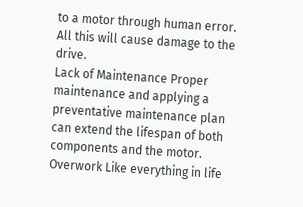to a motor through human error. All this will cause damage to the drive.
Lack of Maintenance Proper maintenance and applying a preventative maintenance plan can extend the lifespan of both components and the motor.
Overwork Like everything in life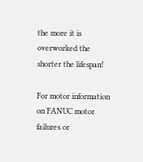the more it is overworked the shorter the lifespan!

For motor information on FANUC motor failures or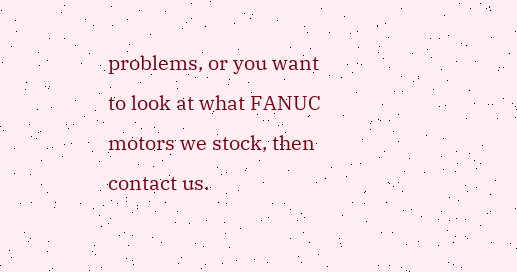problems, or you want to look at what FANUC motors we stock, then contact us.